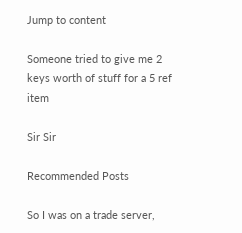Jump to content

Someone tried to give me 2 keys worth of stuff for a 5 ref item

Sir Sir

Recommended Posts

So I was on a trade server,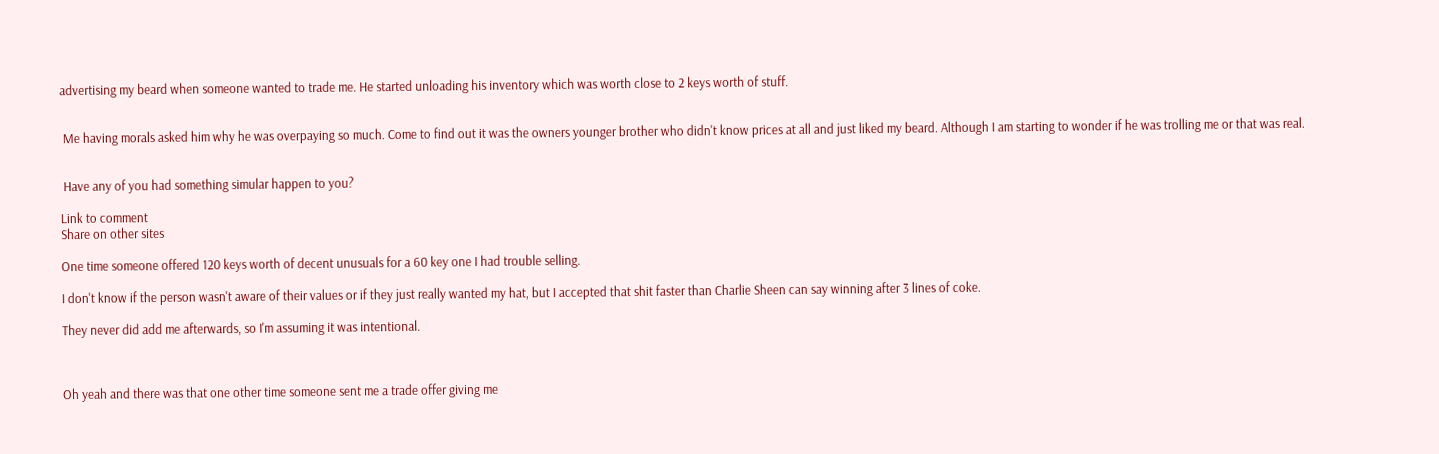advertising my beard when someone wanted to trade me. He started unloading his inventory which was worth close to 2 keys worth of stuff.


 Me having morals asked him why he was overpaying so much. Come to find out it was the owners younger brother who didn't know prices at all and just liked my beard. Although I am starting to wonder if he was trolling me or that was real.


 Have any of you had something simular happen to you?

Link to comment
Share on other sites

One time someone offered 120 keys worth of decent unusuals for a 60 key one I had trouble selling.

I don't know if the person wasn't aware of their values or if they just really wanted my hat, but I accepted that shit faster than Charlie Sheen can say winning after 3 lines of coke.

They never did add me afterwards, so I'm assuming it was intentional.



Oh yeah and there was that one other time someone sent me a trade offer giving me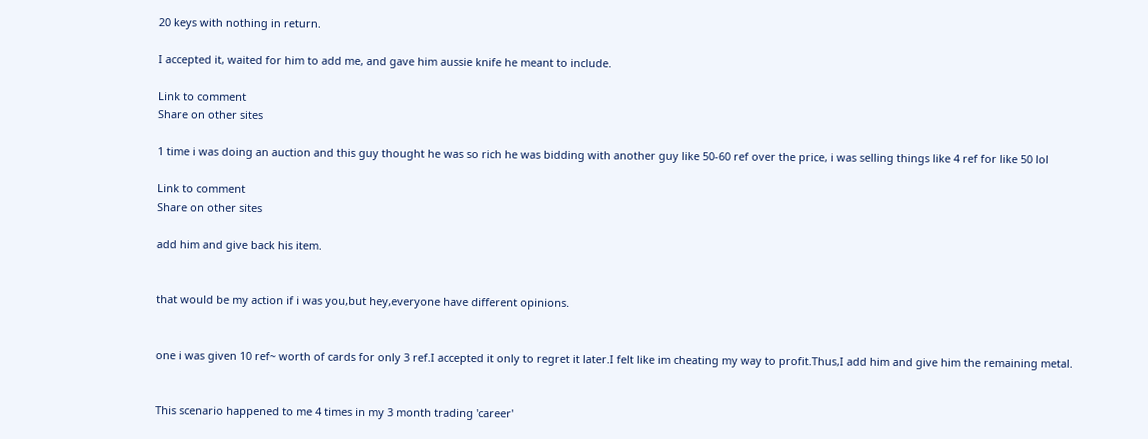20 keys with nothing in return.

I accepted it, waited for him to add me, and gave him aussie knife he meant to include.

Link to comment
Share on other sites

1 time i was doing an auction and this guy thought he was so rich he was bidding with another guy like 50-60 ref over the price, i was selling things like 4 ref for like 50 lol

Link to comment
Share on other sites

add him and give back his item.


that would be my action if i was you,but hey,everyone have different opinions.


one i was given 10 ref~ worth of cards for only 3 ref.I accepted it only to regret it later.I felt like im cheating my way to profit.Thus,I add him and give him the remaining metal.


This scenario happened to me 4 times in my 3 month trading 'career'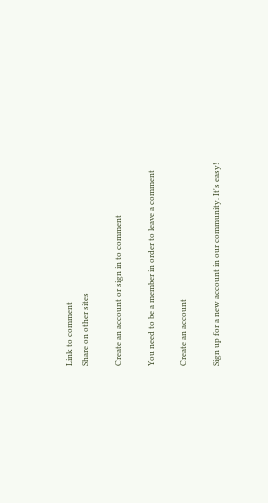Link to comment
Share on other sites

Create an account or sign in to comment

You need to be a member in order to leave a comment

Create an account

Sign up for a new account in our community. It's easy!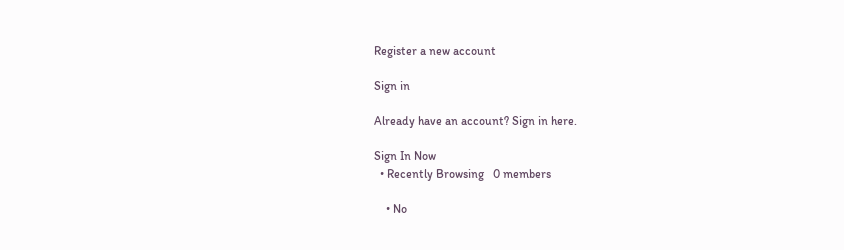Register a new account

Sign in

Already have an account? Sign in here.

Sign In Now
  • Recently Browsing   0 members

    • No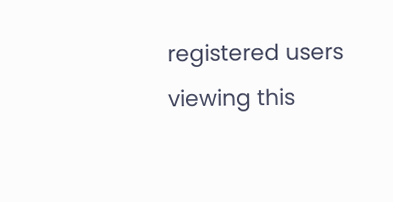registered users viewing this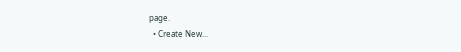page.
  • Create New...